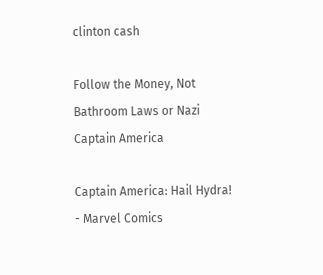clinton cash

Follow the Money, Not Bathroom Laws or Nazi Captain America

Captain America: Hail Hydra! - Marvel Comics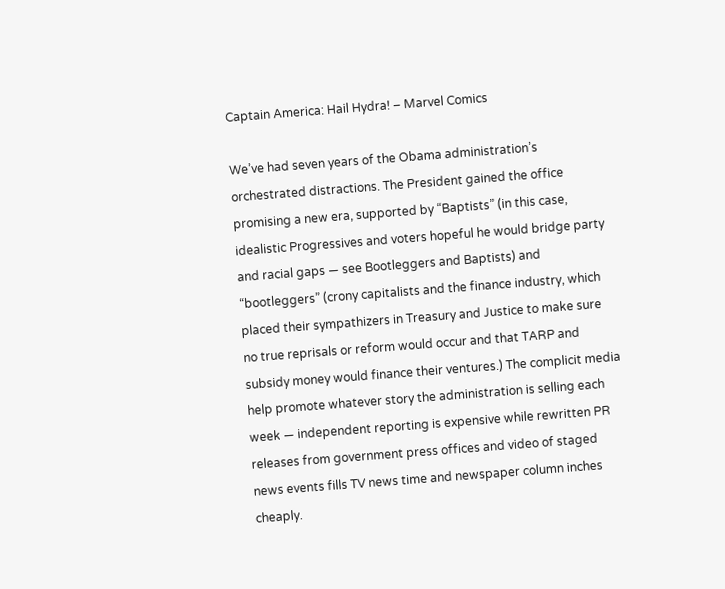Captain America: Hail Hydra! – Marvel Comics

We’ve had seven years of the Obama administration’s orchestrated distractions. The President gained the office promising a new era, supported by “Baptists” (in this case, idealistic Progressives and voters hopeful he would bridge party and racial gaps — see Bootleggers and Baptists) and “bootleggers” (crony capitalists and the finance industry, which placed their sympathizers in Treasury and Justice to make sure no true reprisals or reform would occur and that TARP and subsidy money would finance their ventures.) The complicit media help promote whatever story the administration is selling each week — independent reporting is expensive while rewritten PR releases from government press offices and video of staged news events fills TV news time and newspaper column inches cheaply.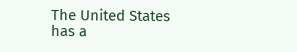The United States has a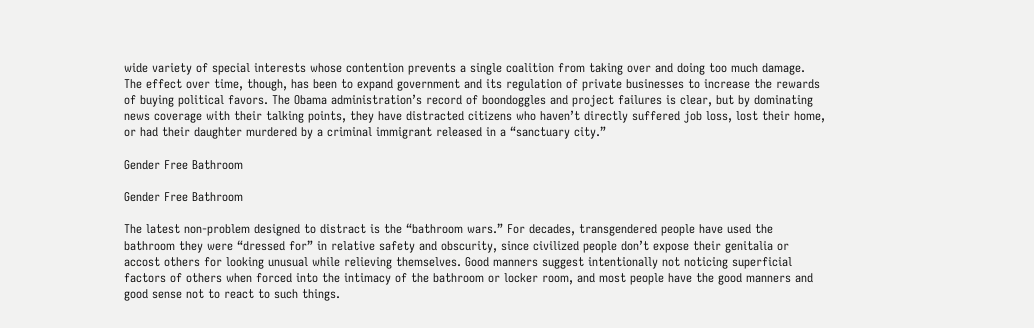wide variety of special interests whose contention prevents a single coalition from taking over and doing too much damage. The effect over time, though, has been to expand government and its regulation of private businesses to increase the rewards of buying political favors. The Obama administration’s record of boondoggles and project failures is clear, but by dominating news coverage with their talking points, they have distracted citizens who haven’t directly suffered job loss, lost their home, or had their daughter murdered by a criminal immigrant released in a “sanctuary city.”

Gender Free Bathroom

Gender Free Bathroom

The latest non-problem designed to distract is the “bathroom wars.” For decades, transgendered people have used the bathroom they were “dressed for” in relative safety and obscurity, since civilized people don’t expose their genitalia or accost others for looking unusual while relieving themselves. Good manners suggest intentionally not noticing superficial factors of others when forced into the intimacy of the bathroom or locker room, and most people have the good manners and good sense not to react to such things.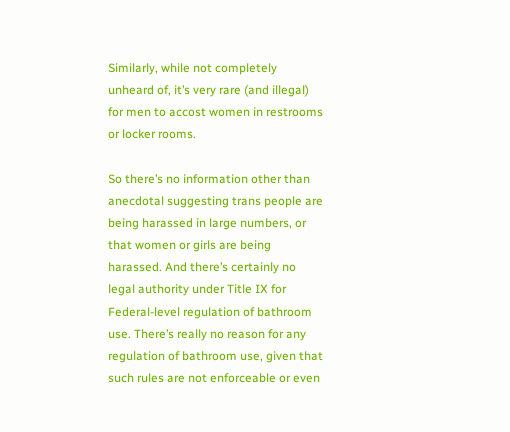Similarly, while not completely unheard of, it’s very rare (and illegal) for men to accost women in restrooms or locker rooms.

So there’s no information other than anecdotal suggesting trans people are being harassed in large numbers, or that women or girls are being harassed. And there’s certainly no legal authority under Title IX for Federal-level regulation of bathroom use. There’s really no reason for any regulation of bathroom use, given that such rules are not enforceable or even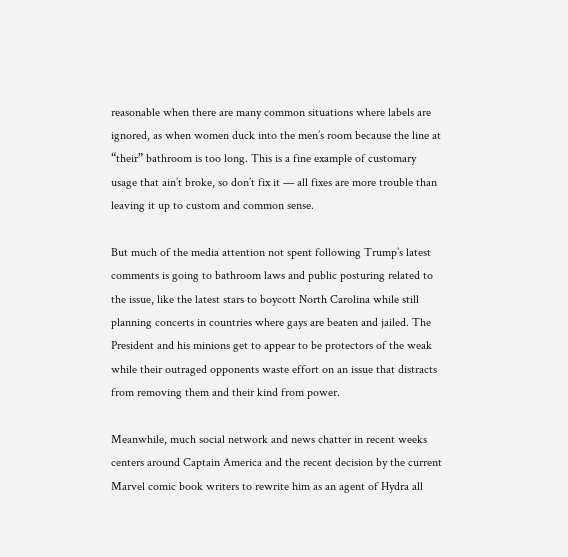reasonable when there are many common situations where labels are ignored, as when women duck into the men’s room because the line at “their” bathroom is too long. This is a fine example of customary usage that ain’t broke, so don’t fix it — all fixes are more trouble than leaving it up to custom and common sense.

But much of the media attention not spent following Trump’s latest comments is going to bathroom laws and public posturing related to the issue, like the latest stars to boycott North Carolina while still planning concerts in countries where gays are beaten and jailed. The President and his minions get to appear to be protectors of the weak while their outraged opponents waste effort on an issue that distracts from removing them and their kind from power.

Meanwhile, much social network and news chatter in recent weeks centers around Captain America and the recent decision by the current Marvel comic book writers to rewrite him as an agent of Hydra all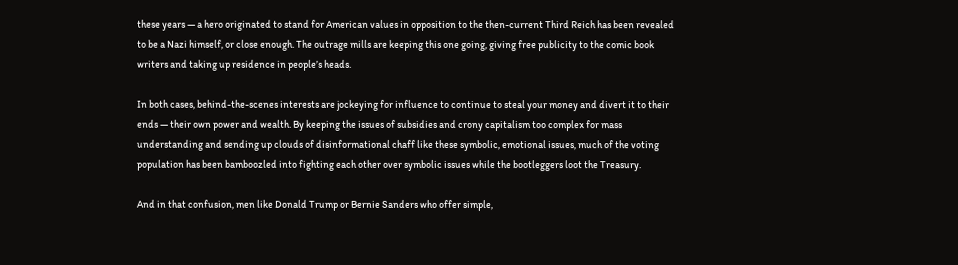these years — a hero originated to stand for American values in opposition to the then-current Third Reich has been revealed to be a Nazi himself, or close enough. The outrage mills are keeping this one going, giving free publicity to the comic book writers and taking up residence in people’s heads.

In both cases, behind-the-scenes interests are jockeying for influence to continue to steal your money and divert it to their ends — their own power and wealth. By keeping the issues of subsidies and crony capitalism too complex for mass understanding and sending up clouds of disinformational chaff like these symbolic, emotional issues, much of the voting population has been bamboozled into fighting each other over symbolic issues while the bootleggers loot the Treasury.

And in that confusion, men like Donald Trump or Bernie Sanders who offer simple,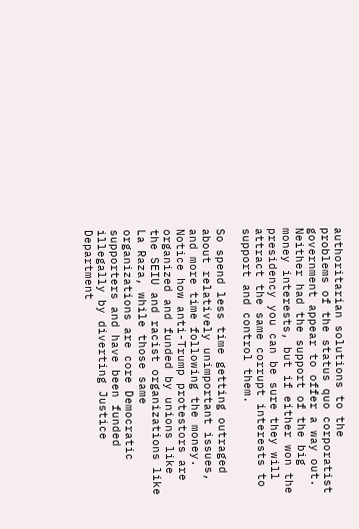authoritarian solutions to the problems of the status quo corporatist government appear to offer a way out. Neither had the support of the big money interests, but if either won the presidency you can be sure they will attract the same corrupt interests to support and control them.

So spend less time getting outraged about relatively unimportant issues, and more time following the money. Notice how anti-Trump protestors are organized and funded by unions like the SEIU and racist organizations like La Raza, while those same organizations are core Democratic supporters and have been funded illegally by diverting Justice Department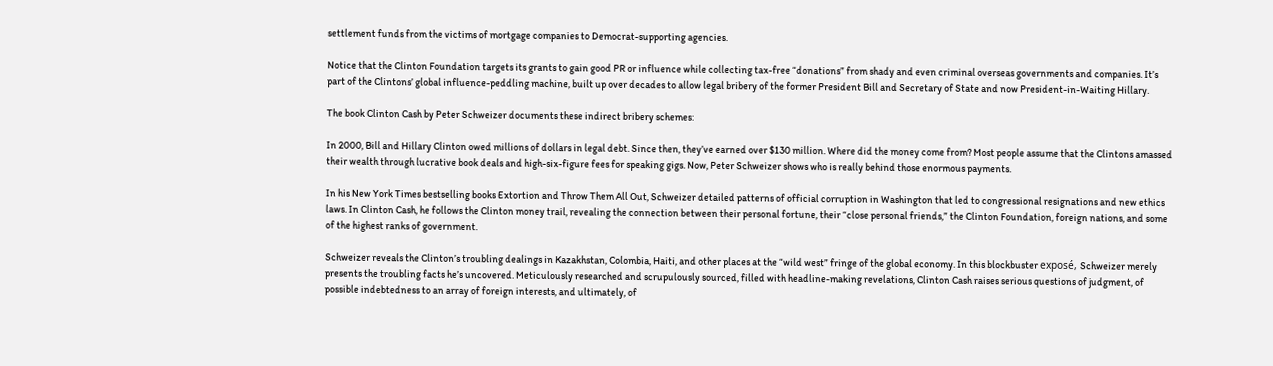settlement funds from the victims of mortgage companies to Democrat-supporting agencies.

Notice that the Clinton Foundation targets its grants to gain good PR or influence while collecting tax-free “donations” from shady and even criminal overseas governments and companies. It’s part of the Clintons’ global influence-peddling machine, built up over decades to allow legal bribery of the former President Bill and Secretary of State and now President-in-Waiting Hillary.

The book Clinton Cash by Peter Schweizer documents these indirect bribery schemes:

In 2000, Bill and Hillary Clinton owed millions of dollars in legal debt. Since then, they’ve earned over $130 million. Where did the money come from? Most people assume that the Clintons amassed their wealth through lucrative book deals and high-six-figure fees for speaking gigs. Now, Peter Schweizer shows who is really behind those enormous payments.

In his New York Times bestselling books Extortion and Throw Them All Out, Schweizer detailed patterns of official corruption in Washington that led to congressional resignations and new ethics laws. In Clinton Cash, he follows the Clinton money trail, revealing the connection between their personal fortune, their “close personal friends,” the Clinton Foundation, foreign nations, and some of the highest ranks of government.

Schweizer reveals the Clinton’s troubling dealings in Kazakhstan, Colombia, Haiti, and other places at the “wild west” fringe of the global economy. In this blockbuster exposé, Schweizer merely presents the troubling facts he’s uncovered. Meticulously researched and scrupulously sourced, filled with headline-making revelations, Clinton Cash raises serious questions of judgment, of possible indebtedness to an array of foreign interests, and ultimately, of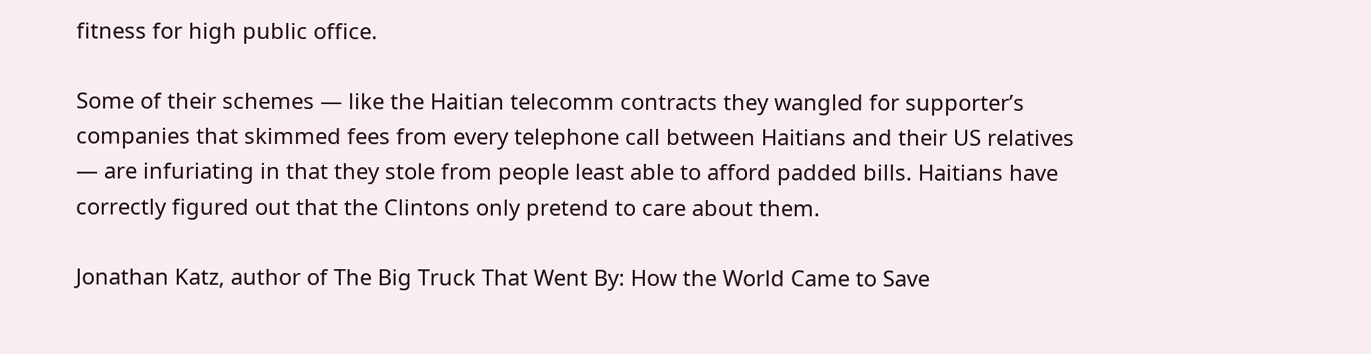fitness for high public office.

Some of their schemes — like the Haitian telecomm contracts they wangled for supporter’s companies that skimmed fees from every telephone call between Haitians and their US relatives — are infuriating in that they stole from people least able to afford padded bills. Haitians have correctly figured out that the Clintons only pretend to care about them.

Jonathan Katz, author of The Big Truck That Went By: How the World Came to Save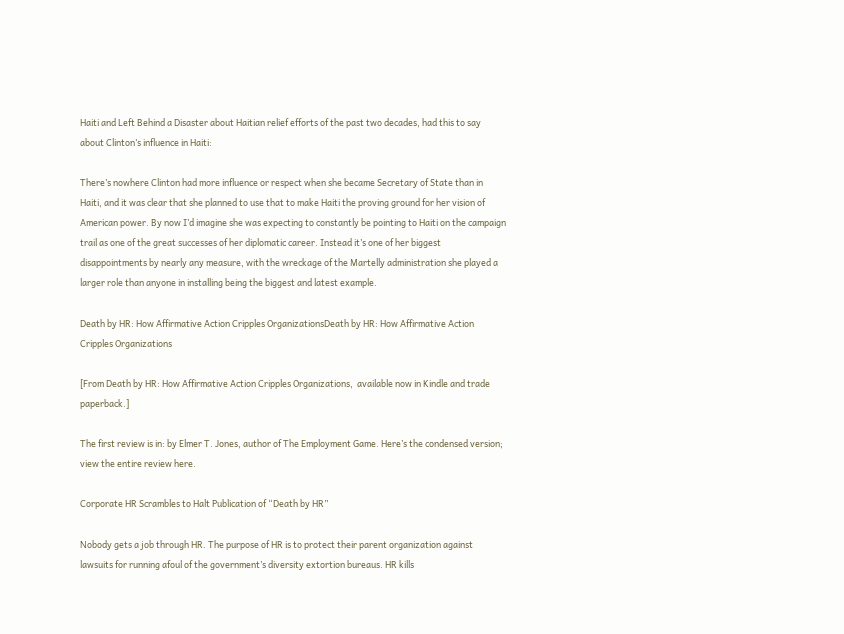Haiti and Left Behind a Disaster about Haitian relief efforts of the past two decades, had this to say about Clinton’s influence in Haiti:

There’s nowhere Clinton had more influence or respect when she became Secretary of State than in Haiti, and it was clear that she planned to use that to make Haiti the proving ground for her vision of American power. By now I’d imagine she was expecting to constantly be pointing to Haiti on the campaign trail as one of the great successes of her diplomatic career. Instead it’s one of her biggest disappointments by nearly any measure, with the wreckage of the Martelly administration she played a larger role than anyone in installing being the biggest and latest example.

Death by HR: How Affirmative Action Cripples OrganizationsDeath by HR: How Affirmative Action Cripples Organizations

[From Death by HR: How Affirmative Action Cripples Organizations,  available now in Kindle and trade paperback.]

The first review is in: by Elmer T. Jones, author of The Employment Game. Here’s the condensed version; view the entire review here.

Corporate HR Scrambles to Halt Publication of “Death by HR”

Nobody gets a job through HR. The purpose of HR is to protect their parent organization against lawsuits for running afoul of the government’s diversity extortion bureaus. HR kills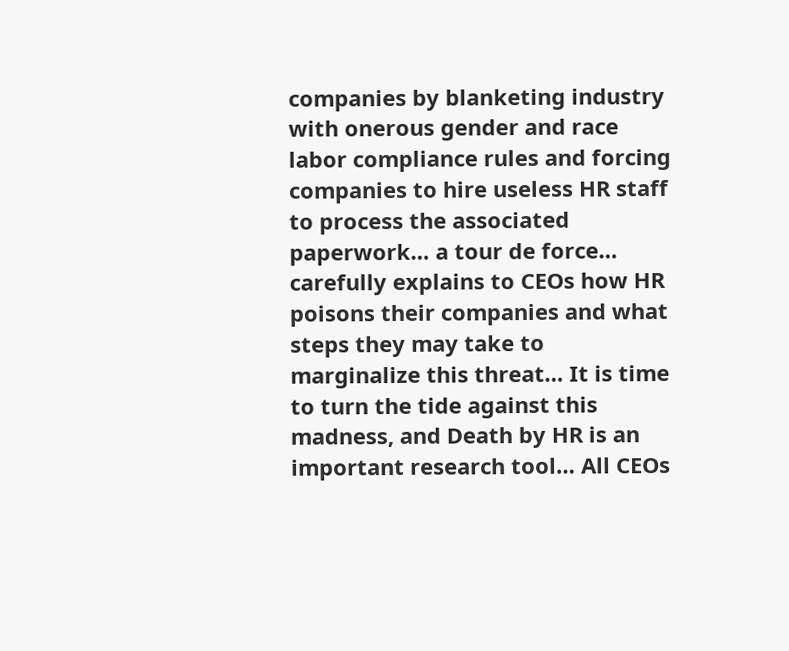companies by blanketing industry with onerous gender and race labor compliance rules and forcing companies to hire useless HR staff to process the associated paperwork… a tour de force… carefully explains to CEOs how HR poisons their companies and what steps they may take to marginalize this threat… It is time to turn the tide against this madness, and Death by HR is an important research tool… All CEOs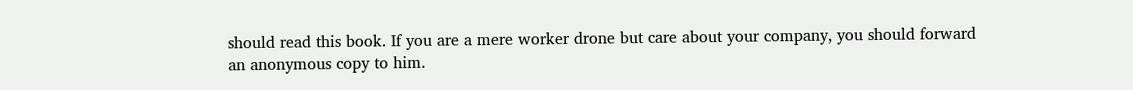should read this book. If you are a mere worker drone but care about your company, you should forward an anonymous copy to him.